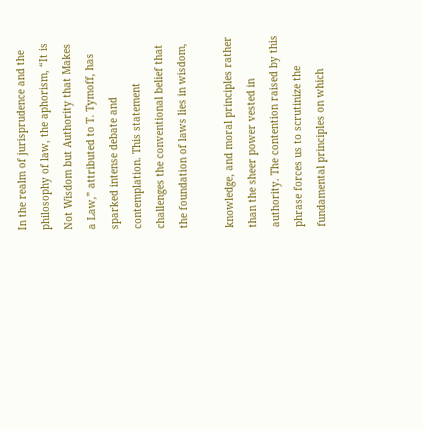In the realm of jurisprudence and the philosophy of law, the aphorism, “It is Not Wisdom but Authority that Makes a Law,” attributed to T. Tymoff, has sparked intense debate and contemplation. This statement challenges the conventional belief that the foundation of laws lies in wisdom,

knowledge, and moral principles rather than the sheer power vested in authority. The contention raised by this phrase forces us to scrutinize the fundamental principles on which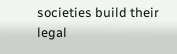societies build their legal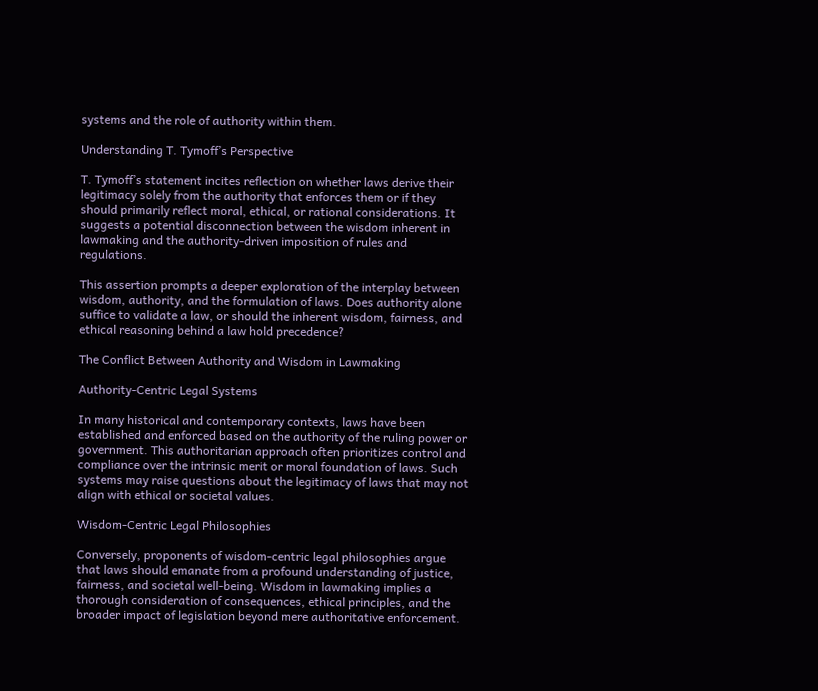systems and the role of authority within them.

Understanding T. Tymoff’s Perspective

T. Tymoff’s statement incites reflection on whether laws derive their legitimacy solely from the authority that enforces them or if they should primarily reflect moral, ethical, or rational considerations. It suggests a potential disconnection between the wisdom inherent in lawmaking and the authority-driven imposition of rules and regulations.

This assertion prompts a deeper exploration of the interplay between wisdom, authority, and the formulation of laws. Does authority alone suffice to validate a law, or should the inherent wisdom, fairness, and ethical reasoning behind a law hold precedence?

The Conflict Between Authority and Wisdom in Lawmaking

Authority-Centric Legal Systems

In many historical and contemporary contexts, laws have been established and enforced based on the authority of the ruling power or government. This authoritarian approach often prioritizes control and compliance over the intrinsic merit or moral foundation of laws. Such systems may raise questions about the legitimacy of laws that may not align with ethical or societal values.

Wisdom-Centric Legal Philosophies

Conversely, proponents of wisdom-centric legal philosophies argue that laws should emanate from a profound understanding of justice, fairness, and societal well-being. Wisdom in lawmaking implies a thorough consideration of consequences, ethical principles, and the broader impact of legislation beyond mere authoritative enforcement.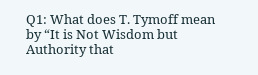Q1: What does T. Tymoff mean by “It is Not Wisdom but Authority that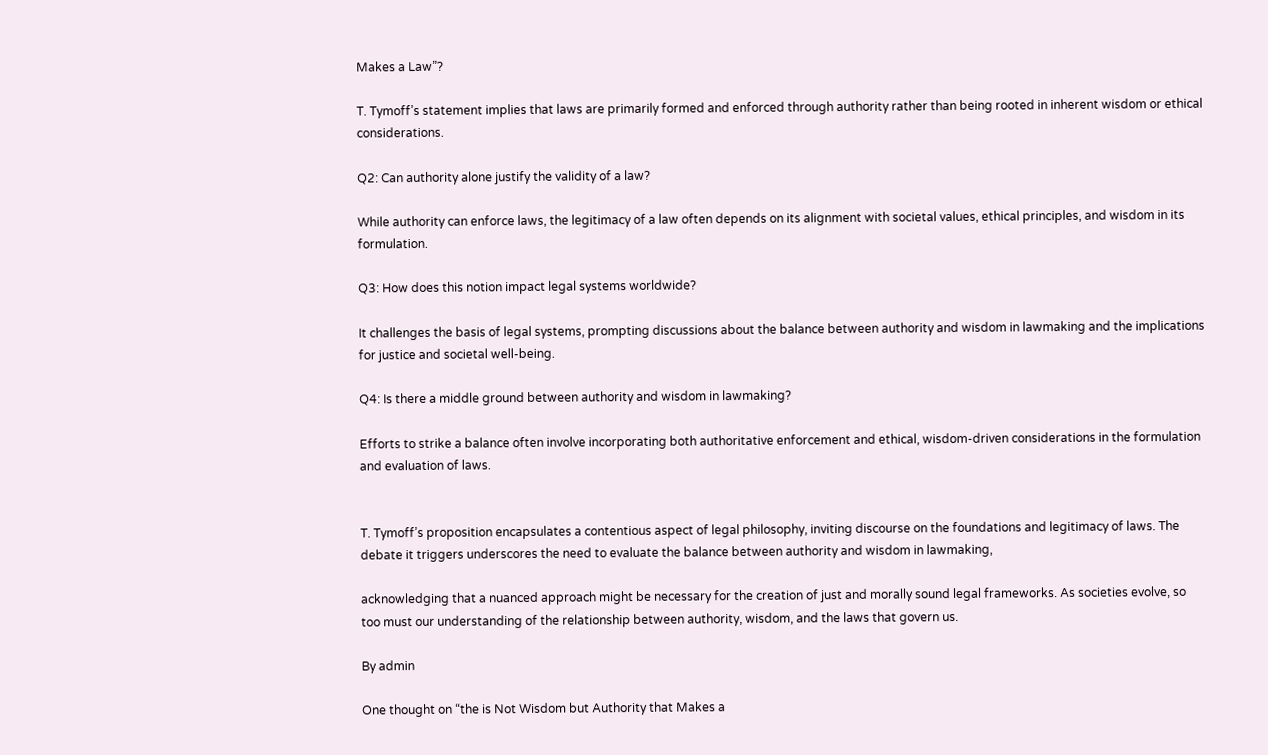Makes a Law”?

T. Tymoff’s statement implies that laws are primarily formed and enforced through authority rather than being rooted in inherent wisdom or ethical considerations.

Q2: Can authority alone justify the validity of a law?

While authority can enforce laws, the legitimacy of a law often depends on its alignment with societal values, ethical principles, and wisdom in its formulation.

Q3: How does this notion impact legal systems worldwide?

It challenges the basis of legal systems, prompting discussions about the balance between authority and wisdom in lawmaking and the implications for justice and societal well-being.

Q4: Is there a middle ground between authority and wisdom in lawmaking?

Efforts to strike a balance often involve incorporating both authoritative enforcement and ethical, wisdom-driven considerations in the formulation and evaluation of laws.


T. Tymoff’s proposition encapsulates a contentious aspect of legal philosophy, inviting discourse on the foundations and legitimacy of laws. The debate it triggers underscores the need to evaluate the balance between authority and wisdom in lawmaking,

acknowledging that a nuanced approach might be necessary for the creation of just and morally sound legal frameworks. As societies evolve, so too must our understanding of the relationship between authority, wisdom, and the laws that govern us.

By admin

One thought on “the is Not Wisdom but Authority that Makes a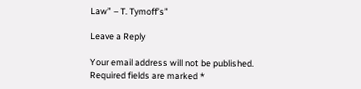Law” – T. Tymoff’s”

Leave a Reply

Your email address will not be published. Required fields are marked *